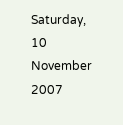Saturday, 10 November 2007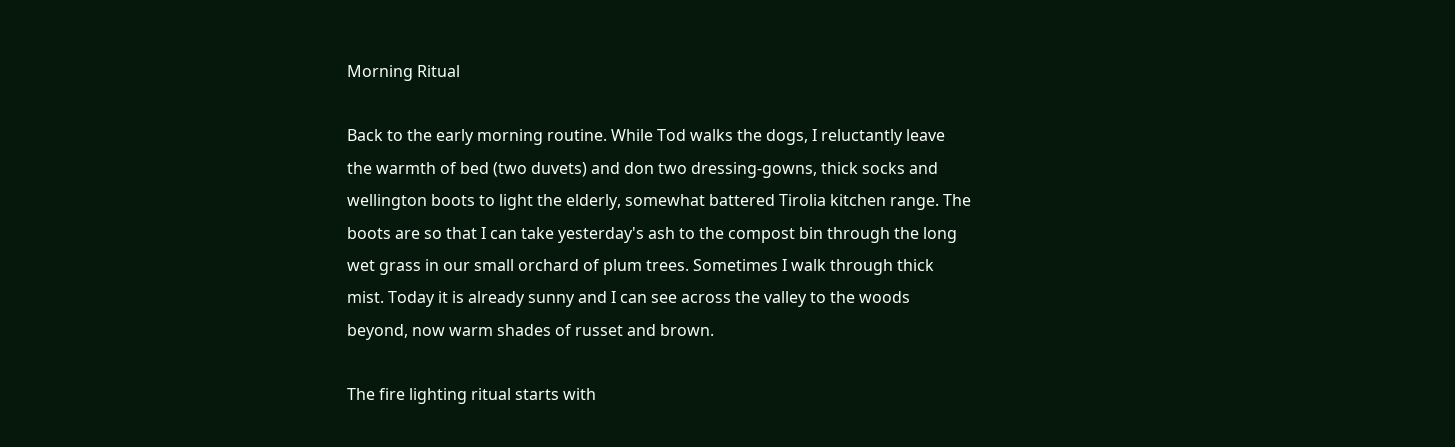Morning Ritual

Back to the early morning routine. While Tod walks the dogs, I reluctantly leave the warmth of bed (two duvets) and don two dressing-gowns, thick socks and wellington boots to light the elderly, somewhat battered Tirolia kitchen range. The boots are so that I can take yesterday's ash to the compost bin through the long wet grass in our small orchard of plum trees. Sometimes I walk through thick mist. Today it is already sunny and I can see across the valley to the woods beyond, now warm shades of russet and brown.

The fire lighting ritual starts with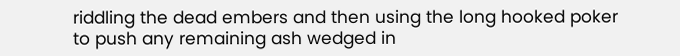riddling the dead embers and then using the long hooked poker to push any remaining ash wedged in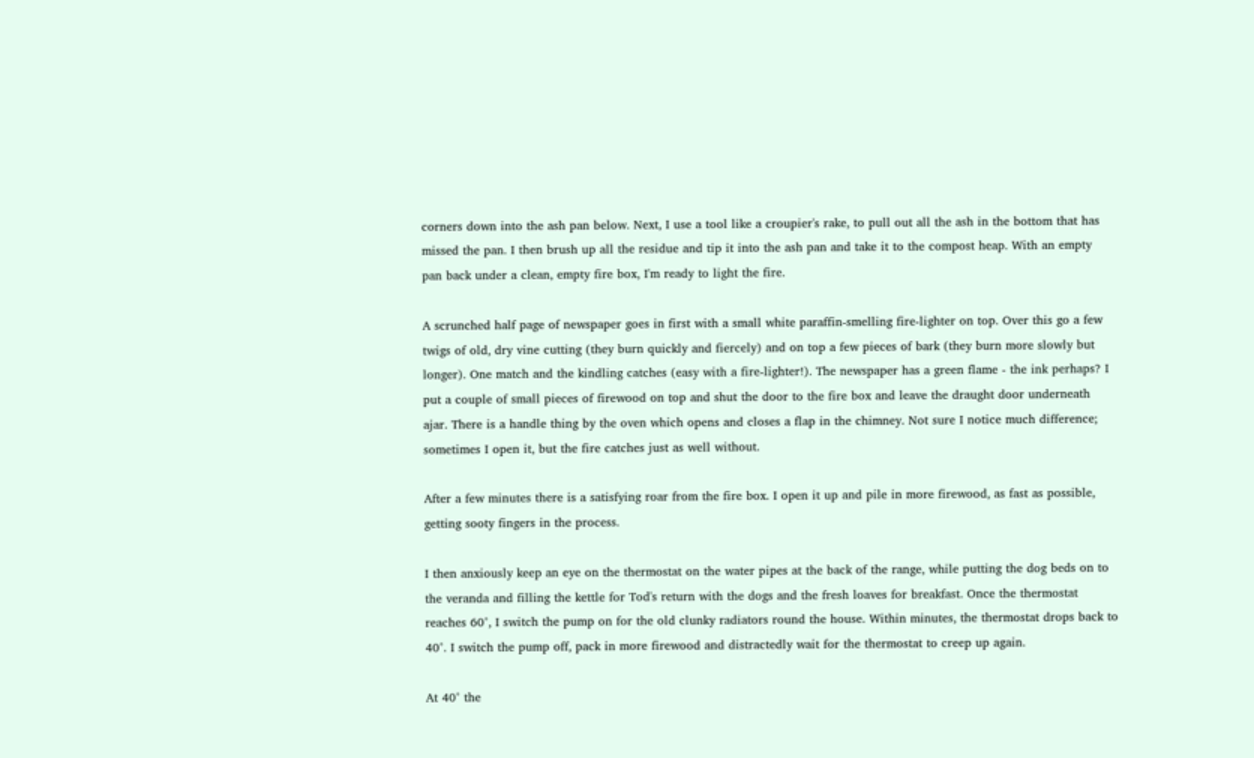corners down into the ash pan below. Next, I use a tool like a croupier's rake, to pull out all the ash in the bottom that has missed the pan. I then brush up all the residue and tip it into the ash pan and take it to the compost heap. With an empty pan back under a clean, empty fire box, I'm ready to light the fire.

A scrunched half page of newspaper goes in first with a small white paraffin-smelling fire-lighter on top. Over this go a few twigs of old, dry vine cutting (they burn quickly and fiercely) and on top a few pieces of bark (they burn more slowly but longer). One match and the kindling catches (easy with a fire-lighter!). The newspaper has a green flame - the ink perhaps? I put a couple of small pieces of firewood on top and shut the door to the fire box and leave the draught door underneath ajar. There is a handle thing by the oven which opens and closes a flap in the chimney. Not sure I notice much difference; sometimes I open it, but the fire catches just as well without.

After a few minutes there is a satisfying roar from the fire box. I open it up and pile in more firewood, as fast as possible, getting sooty fingers in the process.

I then anxiously keep an eye on the thermostat on the water pipes at the back of the range, while putting the dog beds on to the veranda and filling the kettle for Tod's return with the dogs and the fresh loaves for breakfast. Once the thermostat reaches 60°, I switch the pump on for the old clunky radiators round the house. Within minutes, the thermostat drops back to 40°. I switch the pump off, pack in more firewood and distractedly wait for the thermostat to creep up again.

At 40° the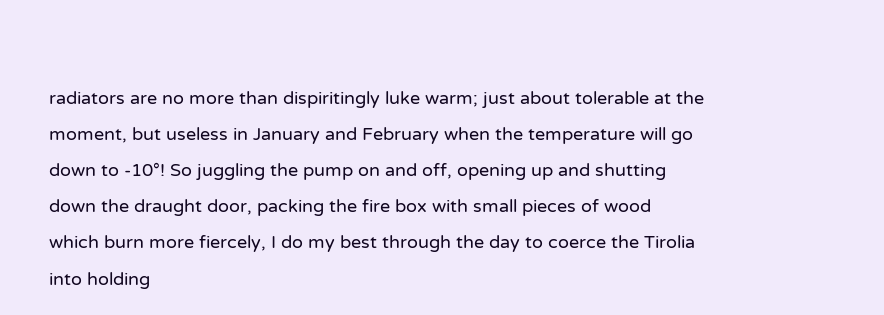radiators are no more than dispiritingly luke warm; just about tolerable at the moment, but useless in January and February when the temperature will go down to -10°! So juggling the pump on and off, opening up and shutting down the draught door, packing the fire box with small pieces of wood which burn more fiercely, I do my best through the day to coerce the Tirolia into holding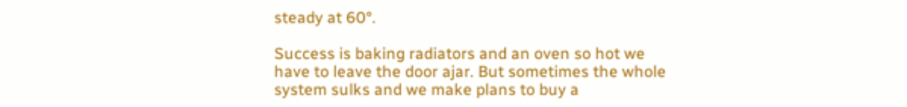steady at 60°.

Success is baking radiators and an oven so hot we have to leave the door ajar. But sometimes the whole system sulks and we make plans to buy a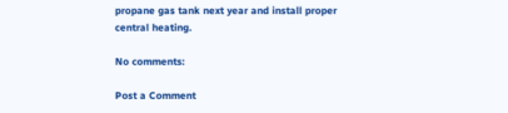propane gas tank next year and install proper central heating.

No comments:

Post a Comment